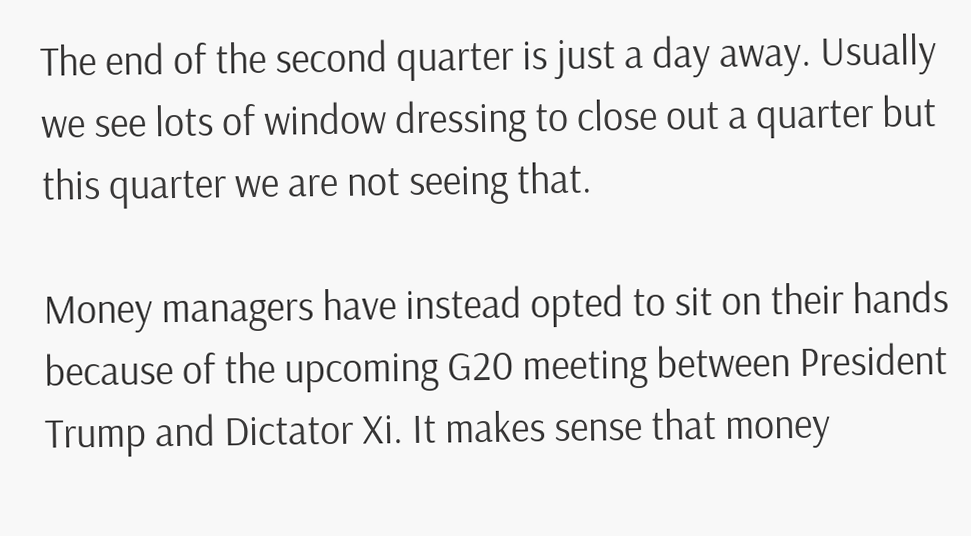The end of the second quarter is just a day away. Usually we see lots of window dressing to close out a quarter but this quarter we are not seeing that.

Money managers have instead opted to sit on their hands because of the upcoming G20 meeting between President Trump and Dictator Xi. It makes sense that money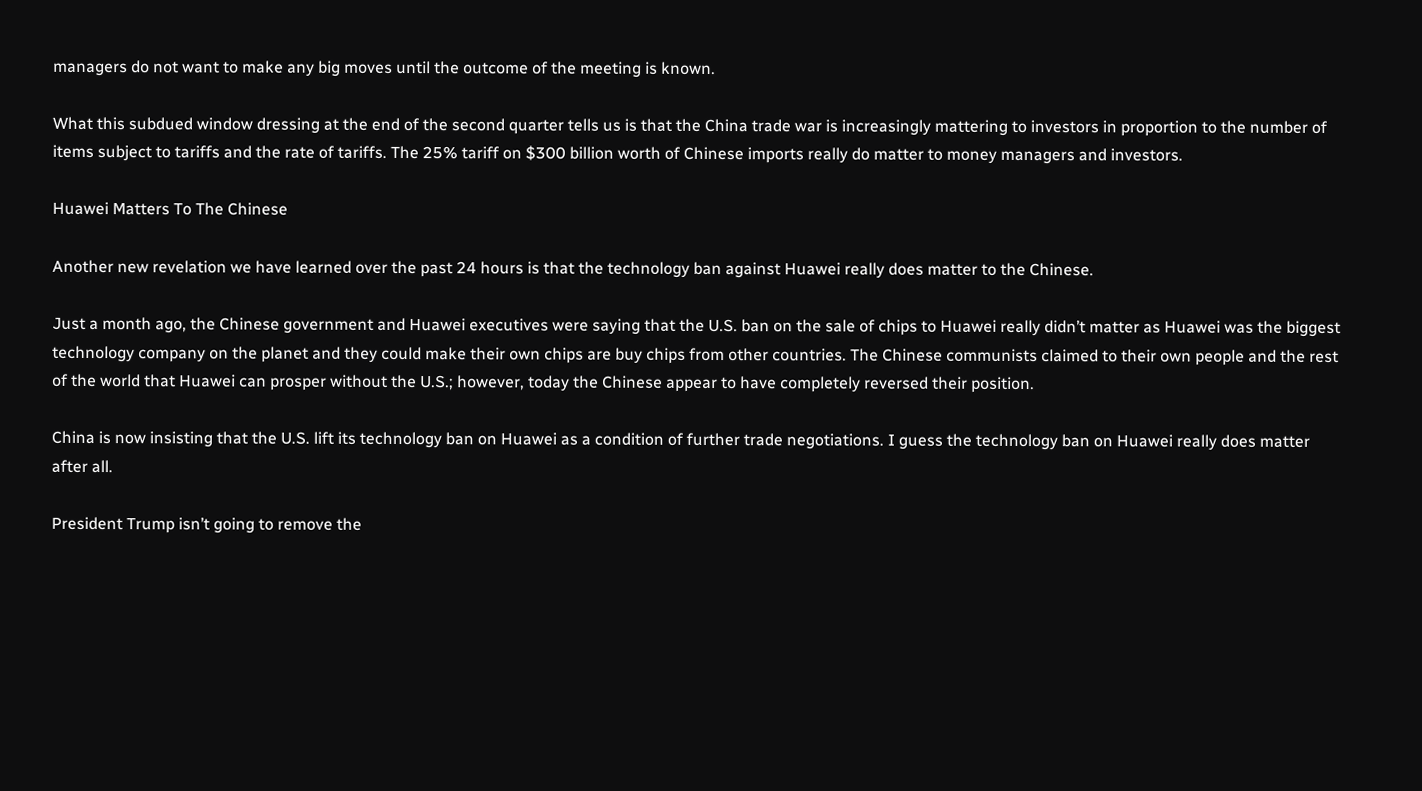managers do not want to make any big moves until the outcome of the meeting is known.

What this subdued window dressing at the end of the second quarter tells us is that the China trade war is increasingly mattering to investors in proportion to the number of items subject to tariffs and the rate of tariffs. The 25% tariff on $300 billion worth of Chinese imports really do matter to money managers and investors.

Huawei Matters To The Chinese

Another new revelation we have learned over the past 24 hours is that the technology ban against Huawei really does matter to the Chinese.

Just a month ago, the Chinese government and Huawei executives were saying that the U.S. ban on the sale of chips to Huawei really didn’t matter as Huawei was the biggest technology company on the planet and they could make their own chips are buy chips from other countries. The Chinese communists claimed to their own people and the rest of the world that Huawei can prosper without the U.S.; however, today the Chinese appear to have completely reversed their position.

China is now insisting that the U.S. lift its technology ban on Huawei as a condition of further trade negotiations. I guess the technology ban on Huawei really does matter after all.

President Trump isn’t going to remove the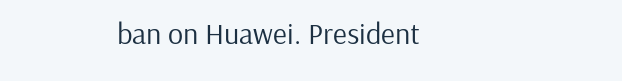ban on Huawei. President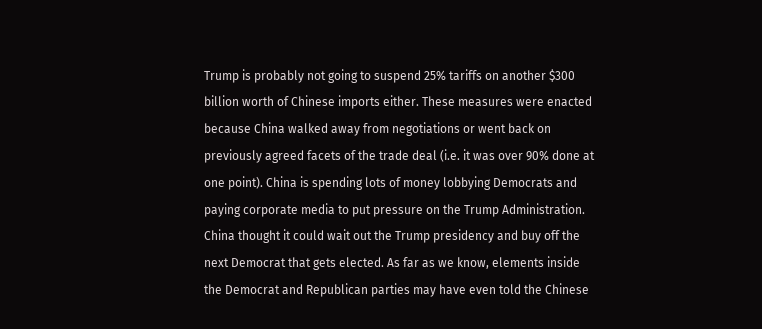Trump is probably not going to suspend 25% tariffs on another $300 billion worth of Chinese imports either. These measures were enacted because China walked away from negotiations or went back on previously agreed facets of the trade deal (i.e. it was over 90% done at one point). China is spending lots of money lobbying Democrats and paying corporate media to put pressure on the Trump Administration. China thought it could wait out the Trump presidency and buy off the next Democrat that gets elected. As far as we know, elements inside the Democrat and Republican parties may have even told the Chinese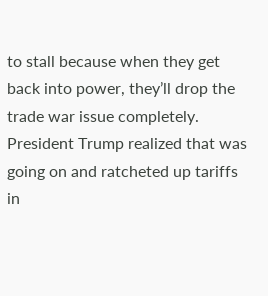to stall because when they get back into power, they’ll drop the trade war issue completely. President Trump realized that was going on and ratcheted up tariffs in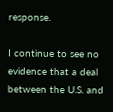response.

I continue to see no evidence that a deal between the U.S. and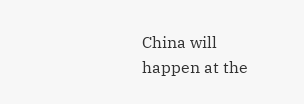China will happen at the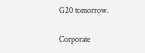G20 tomorrow.

Corporate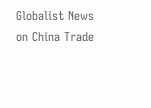Globalist News on China Trade